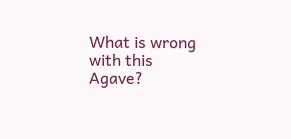What is wrong with this Agave?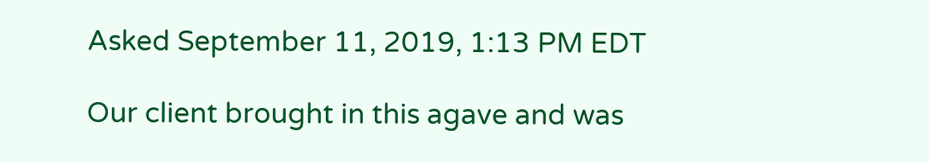Asked September 11, 2019, 1:13 PM EDT

Our client brought in this agave and was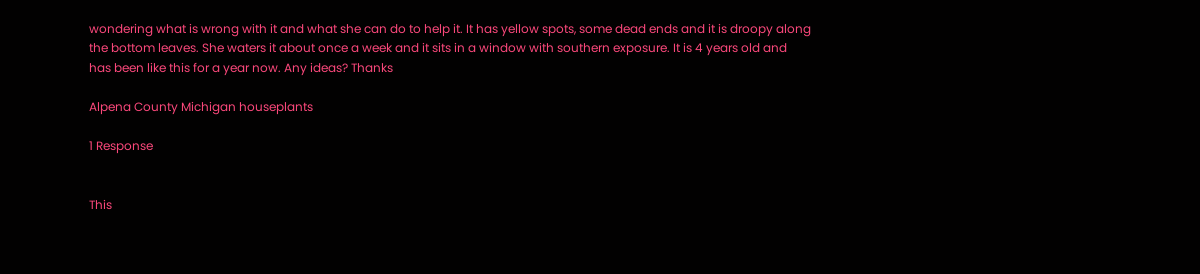wondering what is wrong with it and what she can do to help it. It has yellow spots, some dead ends and it is droopy along the bottom leaves. She waters it about once a week and it sits in a window with southern exposure. It is 4 years old and has been like this for a year now. Any ideas? Thanks

Alpena County Michigan houseplants

1 Response


This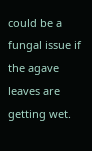could be a fungal issue if the agave leaves are getting wet.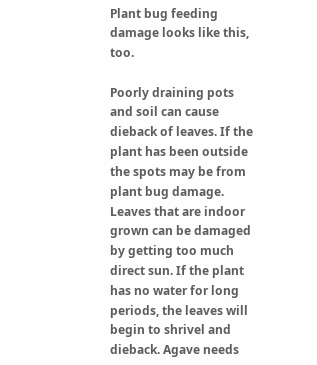Plant bug feeding damage looks like this, too.

Poorly draining pots and soil can cause dieback of leaves. If the plant has been outside the spots may be from plant bug damage. Leaves that are indoor grown can be damaged by getting too much direct sun. If the plant has no water for long periods, the leaves will begin to shrivel and dieback. Agave needs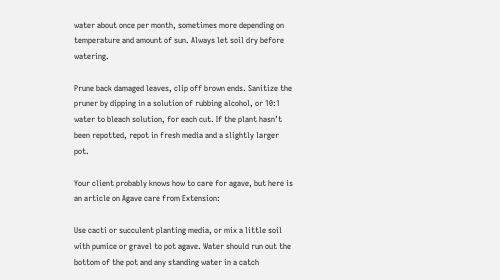water about once per month, sometimes more depending on temperature and amount of sun. Always let soil dry before watering.

Prune back damaged leaves, clip off brown ends. Sanitize the pruner by dipping in a solution of rubbing alcohol, or 10:1 water to bleach solution, for each cut. If the plant hasn’t been repotted, repot in fresh media and a slightly larger pot.

Your client probably knows how to care for agave, but here is an article on Agave care from Extension:

Use cacti or succulent planting media, or mix a little soil with pumice or gravel to pot agave. Water should run out the bottom of the pot and any standing water in a catch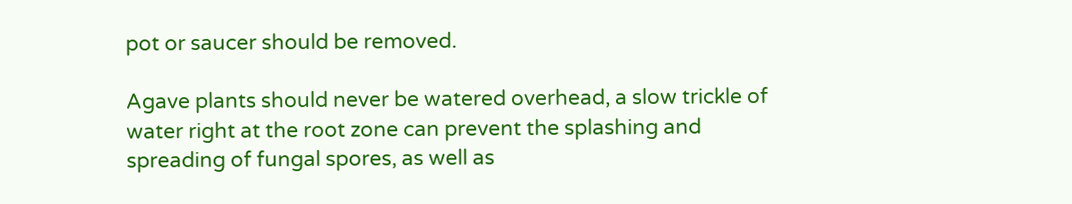pot or saucer should be removed.

Agave plants should never be watered overhead, a slow trickle of water right at the root zone can prevent the splashing and spreading of fungal spores, as well as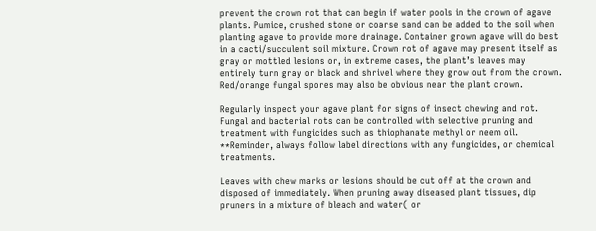prevent the crown rot that can begin if water pools in the crown of agave plants. Pumice, crushed stone or coarse sand can be added to the soil when planting agave to provide more drainage. Container grown agave will do best in a cacti/succulent soil mixture. Crown rot of agave may present itself as gray or mottled lesions or, in extreme cases, the plant’s leaves may entirely turn gray or black and shrivel where they grow out from the crown. Red/orange fungal spores may also be obvious near the plant crown.

Regularly inspect your agave plant for signs of insect chewing and rot. Fungal and bacterial rots can be controlled with selective pruning and treatment with fungicides such as thiophanate methyl or neem oil. **Reminder, always follow label directions with any fungicides, or chemical treatments.

Leaves with chew marks or lesions should be cut off at the crown and disposed of immediately. When pruning away diseased plant tissues, dip pruners in a mixture of bleach and water( or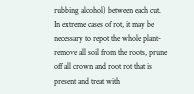rubbing alcohol) between each cut. In extreme cases of rot, it may be necessary to repot the whole plant- remove all soil from the roots, prune off all crown and root rot that is present and treat with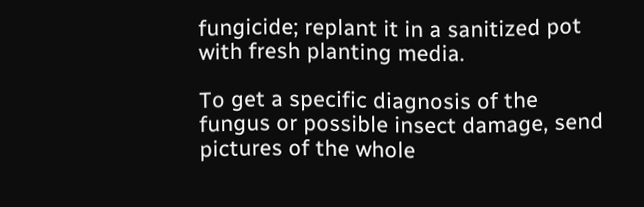fungicide; replant it in a sanitized pot with fresh planting media.

To get a specific diagnosis of the fungus or possible insect damage, send pictures of the whole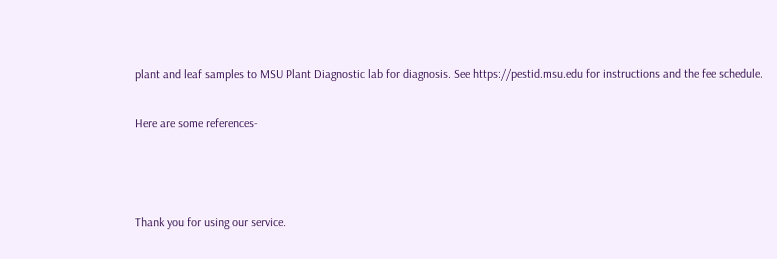plant and leaf samples to MSU Plant Diagnostic lab for diagnosis. See https://pestid.msu.edu for instructions and the fee schedule.

Here are some references-



Thank you for using our service.